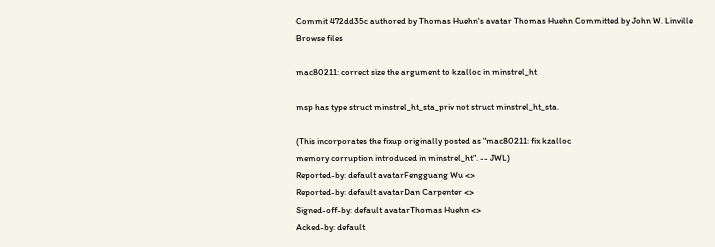Commit 472dd35c authored by Thomas Huehn's avatar Thomas Huehn Committed by John W. Linville
Browse files

mac80211: correct size the argument to kzalloc in minstrel_ht

msp has type struct minstrel_ht_sta_priv not struct minstrel_ht_sta.

(This incorporates the fixup originally posted as "mac80211: fix kzalloc
memory corruption introduced in minstrel_ht". -- JWL)
Reported-by: default avatarFengguang Wu <>
Reported-by: default avatarDan Carpenter <>
Signed-off-by: default avatarThomas Huehn <>
Acked-by: default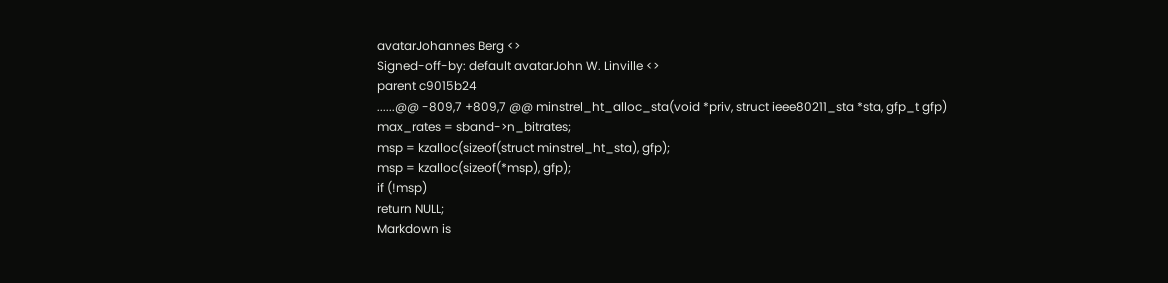avatarJohannes Berg <>
Signed-off-by: default avatarJohn W. Linville <>
parent c9015b24
......@@ -809,7 +809,7 @@ minstrel_ht_alloc_sta(void *priv, struct ieee80211_sta *sta, gfp_t gfp)
max_rates = sband->n_bitrates;
msp = kzalloc(sizeof(struct minstrel_ht_sta), gfp);
msp = kzalloc(sizeof(*msp), gfp);
if (!msp)
return NULL;
Markdown is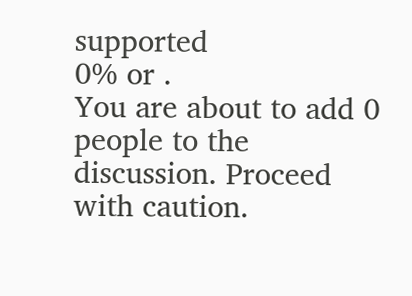supported
0% or .
You are about to add 0 people to the discussion. Proceed with caution.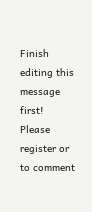Finish editing this message first!
Please register or to comment